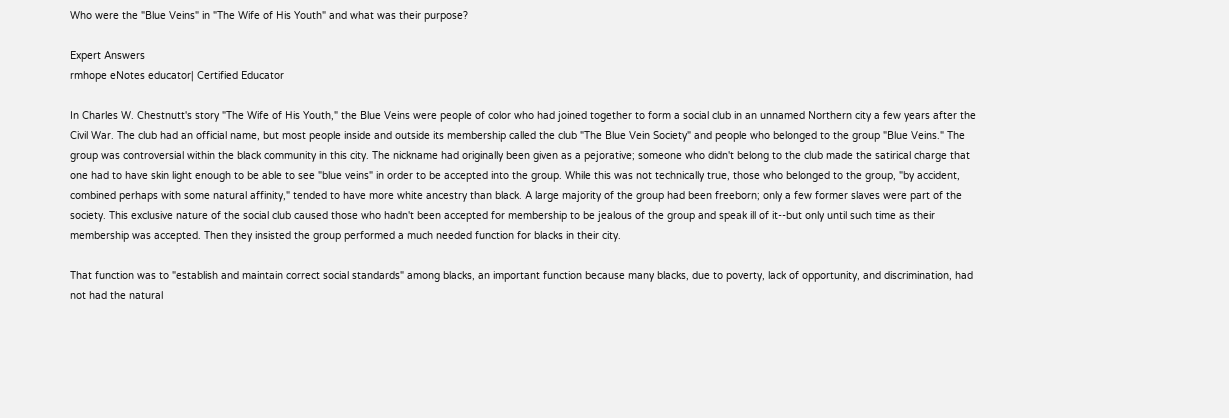Who were the "Blue Veins" in "The Wife of His Youth" and what was their purpose?

Expert Answers
rmhope eNotes educator| Certified Educator

In Charles W. Chestnutt's story "The Wife of His Youth," the Blue Veins were people of color who had joined together to form a social club in an unnamed Northern city a few years after the Civil War. The club had an official name, but most people inside and outside its membership called the club "The Blue Vein Society" and people who belonged to the group "Blue Veins." The group was controversial within the black community in this city. The nickname had originally been given as a pejorative; someone who didn't belong to the club made the satirical charge that one had to have skin light enough to be able to see "blue veins" in order to be accepted into the group. While this was not technically true, those who belonged to the group, "by accident, combined perhaps with some natural affinity," tended to have more white ancestry than black. A large majority of the group had been freeborn; only a few former slaves were part of the society. This exclusive nature of the social club caused those who hadn't been accepted for membership to be jealous of the group and speak ill of it--but only until such time as their membership was accepted. Then they insisted the group performed a much needed function for blacks in their city.

That function was to "establish and maintain correct social standards" among blacks, an important function because many blacks, due to poverty, lack of opportunity, and discrimination, had not had the natural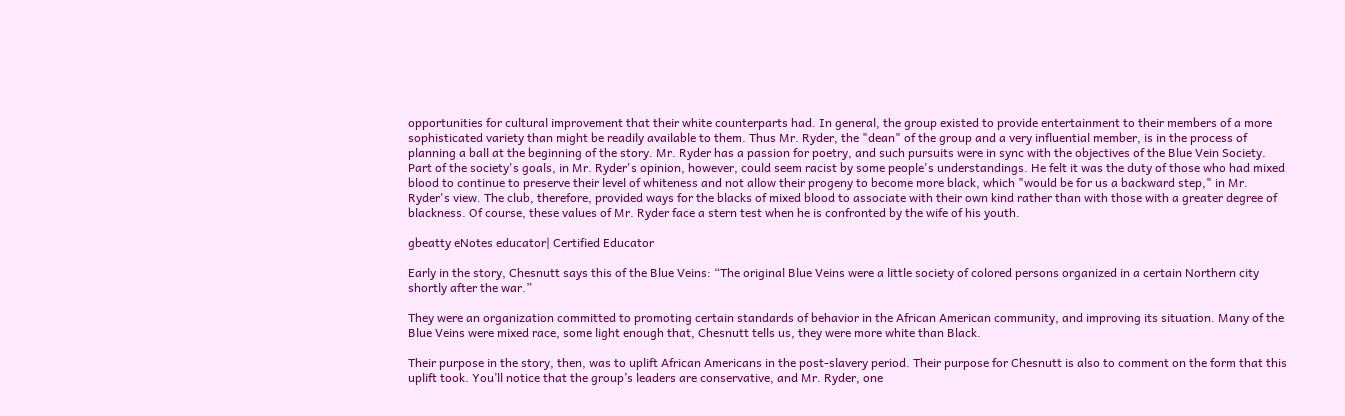opportunities for cultural improvement that their white counterparts had. In general, the group existed to provide entertainment to their members of a more sophisticated variety than might be readily available to them. Thus Mr. Ryder, the "dean" of the group and a very influential member, is in the process of planning a ball at the beginning of the story. Mr. Ryder has a passion for poetry, and such pursuits were in sync with the objectives of the Blue Vein Society. Part of the society's goals, in Mr. Ryder's opinion, however, could seem racist by some people's understandings. He felt it was the duty of those who had mixed blood to continue to preserve their level of whiteness and not allow their progeny to become more black, which "would be for us a backward step," in Mr. Ryder's view. The club, therefore, provided ways for the blacks of mixed blood to associate with their own kind rather than with those with a greater degree of blackness. Of course, these values of Mr. Ryder face a stern test when he is confronted by the wife of his youth.

gbeatty eNotes educator| Certified Educator

Early in the story, Chesnutt says this of the Blue Veins: “The original Blue Veins were a little society of colored persons organized in a certain Northern city shortly after the war.”

They were an organization committed to promoting certain standards of behavior in the African American community, and improving its situation. Many of the Blue Veins were mixed race, some light enough that, Chesnutt tells us, they were more white than Black.

Their purpose in the story, then, was to uplift African Americans in the post-slavery period. Their purpose for Chesnutt is also to comment on the form that this uplift took. You’ll notice that the group’s leaders are conservative, and Mr. Ryder, one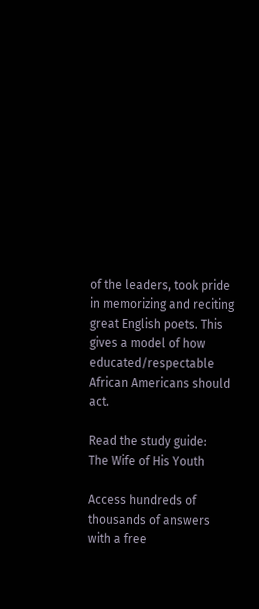of the leaders, took pride in memorizing and reciting great English poets. This gives a model of how educated/respectable African Americans should act.

Read the study guide:
The Wife of His Youth

Access hundreds of thousands of answers with a free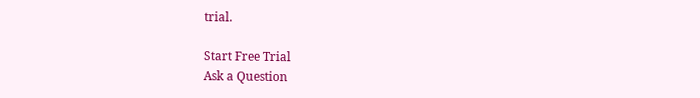trial.

Start Free Trial
Ask a Question